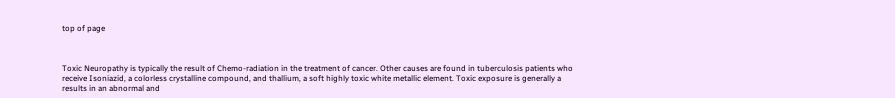top of page



Toxic Neuropathy is typically the result of Chemo-radiation in the treatment of cancer. Other causes are found in tuberculosis patients who receive Isoniazid, a colorless crystalline compound, and thallium, a soft highly toxic white metallic element. Toxic exposure is generally a results in an abnormal and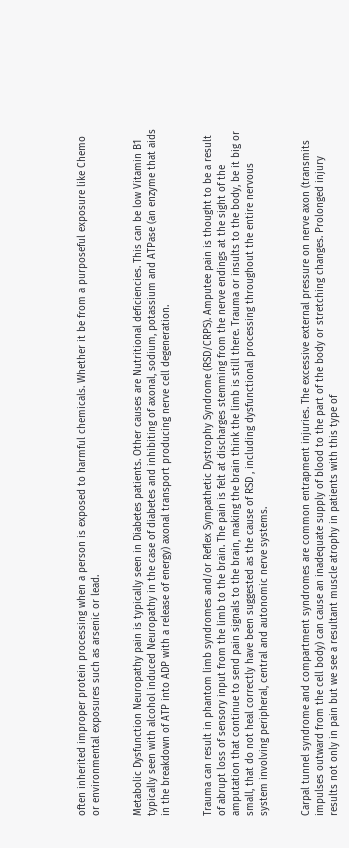often inherited improper protein processing when a person is exposed to harmful chemicals. Whether it be from a purposeful exposure like Chemo or environmental exposures such as arsenic or lead.


Metabolic Dysfunction Neuropathy pain is typically seen in Diabetes patients. Other causes are Nutritional deficiencies. This can be low Vitamin B1 typically seen with alcohol induced Neuropathy in the case of diabetes and inhibiting of axonal, sodium, potassium and ATPase (an enzyme that aids in the breakdown of ATP into ADP with a release of energy) axonal transport producing nerve cell degeneration.


Trauma can result in phantom limb syndromes and/or Reflex Sympathetic Dystrophy Syndrome (RSD/CRPS). Amputee pain is thought to be a result of abrupt loss of sensory input from the limb to the brain. The pain is felt at discharges stemming from the nerve endings at the sight of the amputation that continue to send pain signals to the brain, making the brain think the limb is still there. Trauma or insults to the body, be it big or small, that do not heal correctly have been suggested as the cause of RSD , including dysfunctional processing throughout the entire nervous system involving peripheral, central and autonomic nerve systems.


Carpal tunnel syndrome and compartment syndromes are common entrapment injuries. The excessive external pressure on nerve axon (transmits impulses outward from the cell body) can cause an inadequate supply of blood to the part of the body or stretching changes. Prolonged injury results not only in pain but we see a resultant muscle atrophy in patients with this type of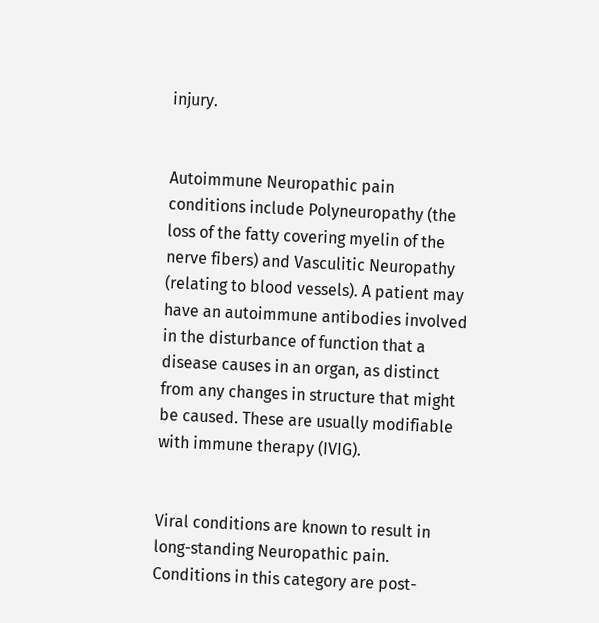injury.


Autoimmune Neuropathic pain conditions include Polyneuropathy (the loss of the fatty covering myelin of the nerve fibers) and Vasculitic Neuropathy (relating to blood vessels). A patient may have an autoimmune antibodies involved in the disturbance of function that a disease causes in an organ, as distinct from any changes in structure that might be caused. These are usually modifiable with immune therapy (IVIG).


Viral conditions are known to result in long-standing Neuropathic pain. Conditions in this category are post-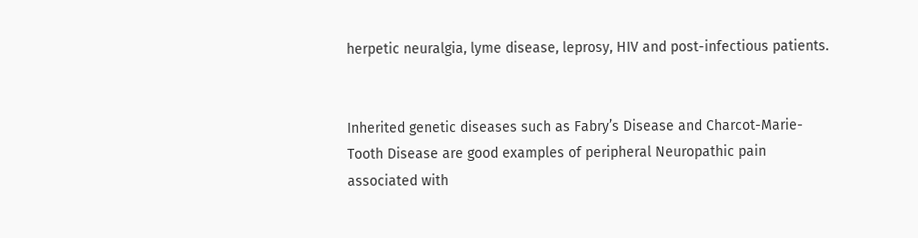herpetic neuralgia, lyme disease, leprosy, HIV and post-infectious patients.


Inherited genetic diseases such as Fabry’s Disease and Charcot-Marie-Tooth Disease are good examples of peripheral Neuropathic pain associated with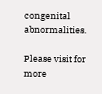congenital abnormalities.

Please visit for more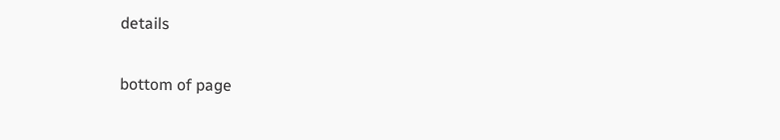details

bottom of page